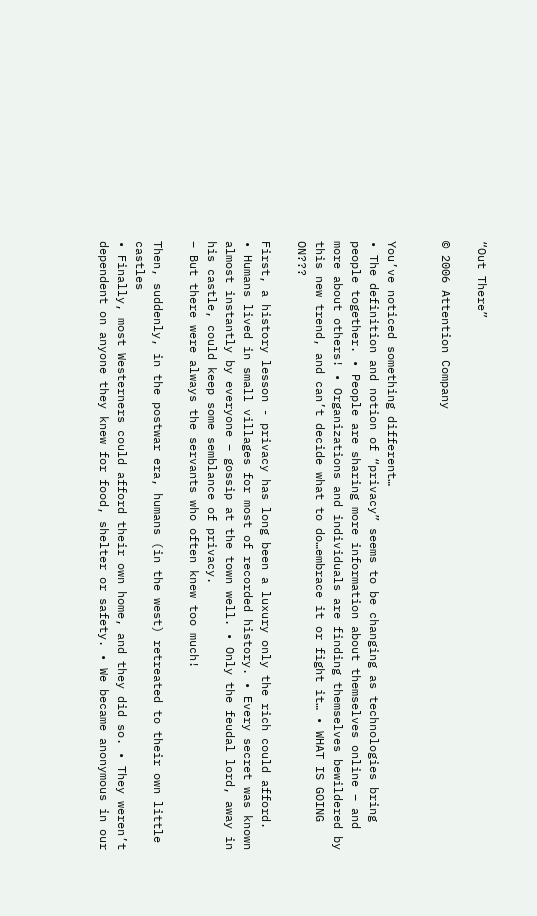“Out There”

© 2006 Attention Company


You’ve noticed something different…
• The definition and notion of “privacy” seems to be changing as technologies bring people together. • People are sharing more information about themselves online – and more about others! • Organizations and individuals are finding themselves bewildered by this new trend, and can’t decide what to do…embrace it or fight it… • WHAT IS GOING ON???

First, a history lesson - privacy has long been a luxury only the rich could afford.
• Humans lived in small villages for most of recorded history. • Every secret was known almost instantly by everyone – gossip at the town well. • Only the feudal lord, away in his castle, could keep some semblance of privacy.
– But there were always the servants who often knew too much!

Then, suddenly, in the postwar era, humans (in the west) retreated to their own little castles
• Finally, most Westerners could afford their own home, and they did so. • They weren’t dependent on anyone they knew for food, shelter or safety. • We became anonymous in our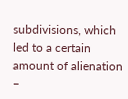subdivisions, which led to a certain amount of alienation
–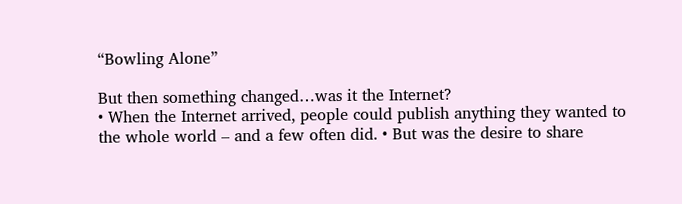“Bowling Alone”

But then something changed…was it the Internet?
• When the Internet arrived, people could publish anything they wanted to the whole world – and a few often did. • But was the desire to share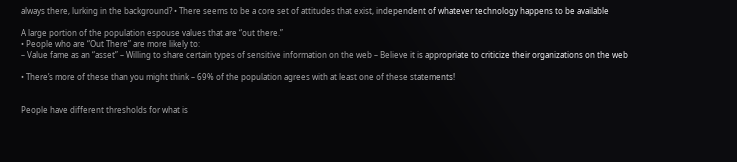always there, lurking in the background? • There seems to be a core set of attitudes that exist, independent of whatever technology happens to be available

A large portion of the population espouse values that are “out there.”
• People who are “Out There” are more likely to:
– Value fame as an “asset” – Willing to share certain types of sensitive information on the web – Believe it is appropriate to criticize their organizations on the web

• There’s more of these than you might think – 69% of the population agrees with at least one of these statements!


People have different thresholds for what is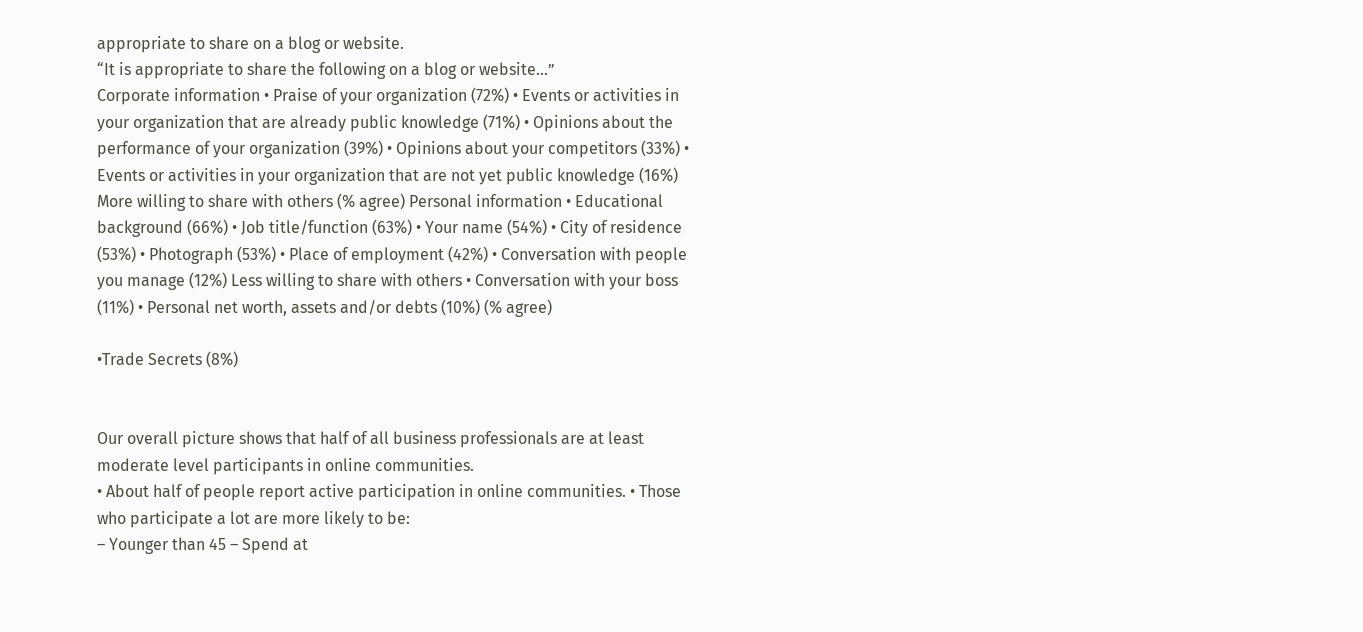appropriate to share on a blog or website.
“It is appropriate to share the following on a blog or website…”
Corporate information • Praise of your organization (72%) • Events or activities in your organization that are already public knowledge (71%) • Opinions about the performance of your organization (39%) • Opinions about your competitors (33%) • Events or activities in your organization that are not yet public knowledge (16%) More willing to share with others (% agree) Personal information • Educational background (66%) • Job title/function (63%) • Your name (54%) • City of residence (53%) • Photograph (53%) • Place of employment (42%) • Conversation with people you manage (12%) Less willing to share with others • Conversation with your boss (11%) • Personal net worth, assets and/or debts (10%) (% agree)

•Trade Secrets (8%)


Our overall picture shows that half of all business professionals are at least moderate level participants in online communities.
• About half of people report active participation in online communities. • Those who participate a lot are more likely to be:
– Younger than 45 – Spend at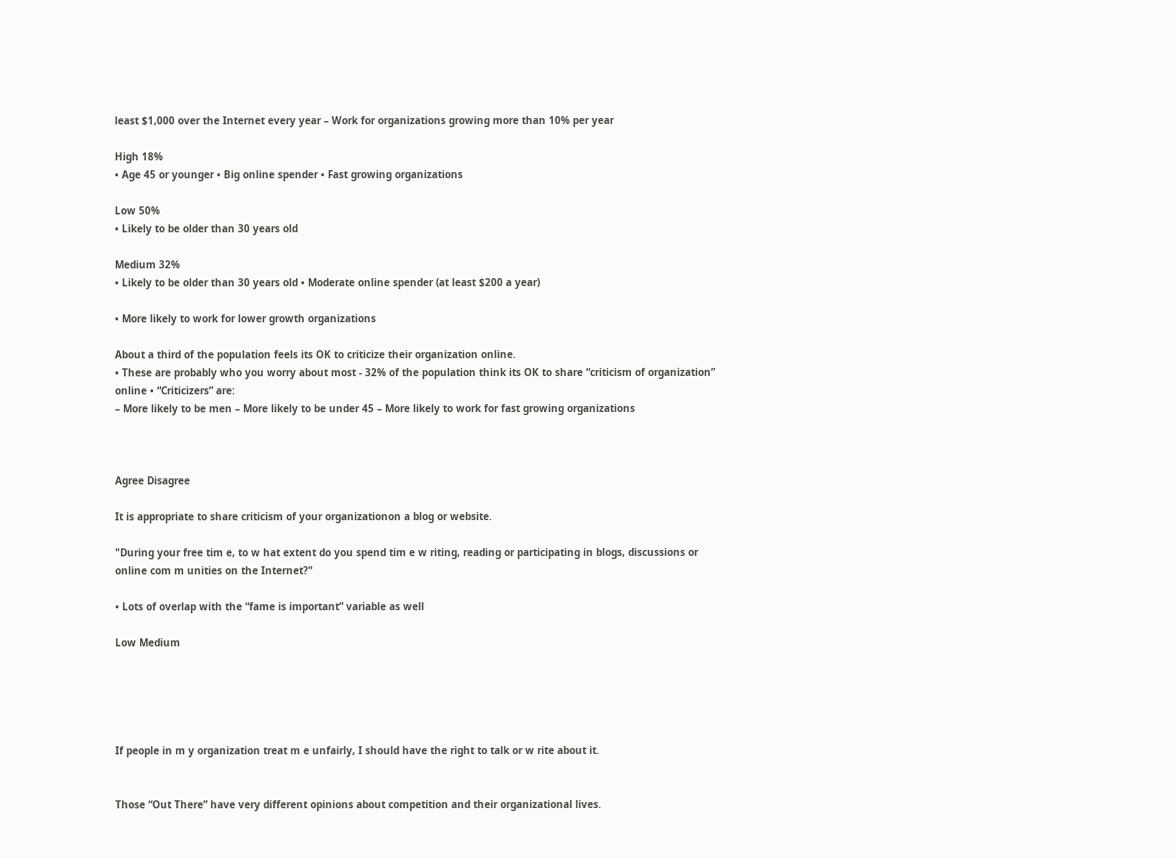least $1,000 over the Internet every year – Work for organizations growing more than 10% per year

High 18%
• Age 45 or younger • Big online spender • Fast growing organizations

Low 50%
• Likely to be older than 30 years old

Medium 32%
• Likely to be older than 30 years old • Moderate online spender (at least $200 a year)

• More likely to work for lower growth organizations

About a third of the population feels its OK to criticize their organization online.
• These are probably who you worry about most - 32% of the population think its OK to share “criticism of organization” online • “Criticizers” are:
– More likely to be men – More likely to be under 45 – More likely to work for fast growing organizations



Agree Disagree

It is appropriate to share criticism of your organizationon a blog or website.

"During your free tim e, to w hat extent do you spend tim e w riting, reading or participating in blogs, discussions or online com m unities on the Internet?"

• Lots of overlap with the “fame is important” variable as well

Low Medium





If people in m y organization treat m e unfairly, I should have the right to talk or w rite about it.


Those “Out There” have very different opinions about competition and their organizational lives.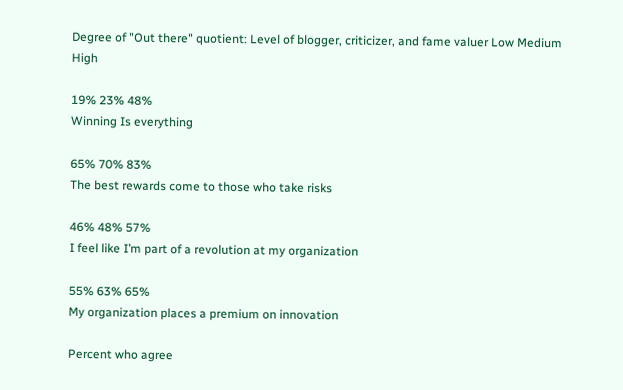Degree of "Out there" quotient: Level of blogger, criticizer, and fame valuer Low Medium High

19% 23% 48%
Winning Is everything

65% 70% 83%
The best rewards come to those who take risks

46% 48% 57%
I feel like I’m part of a revolution at my organization

55% 63% 65%
My organization places a premium on innovation

Percent who agree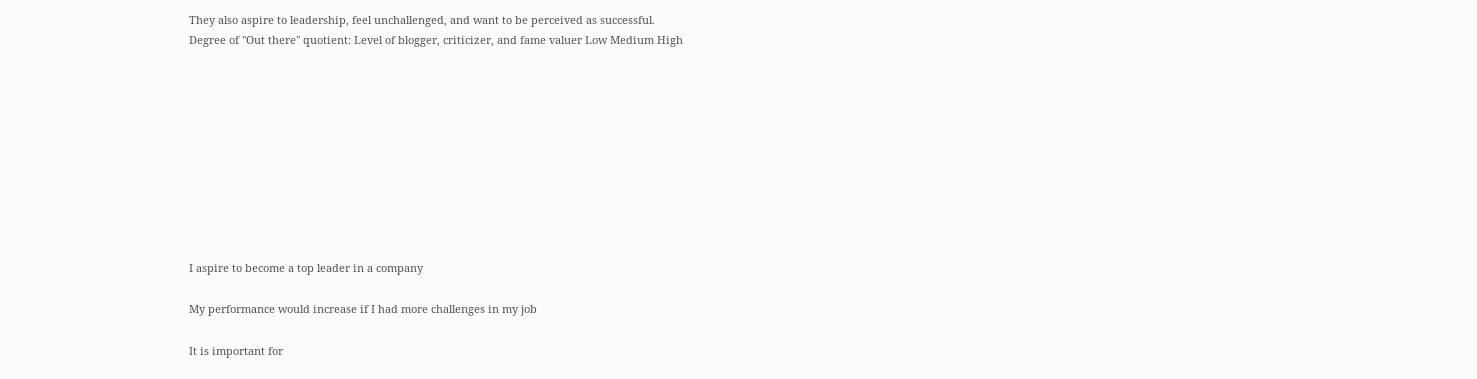They also aspire to leadership, feel unchallenged, and want to be perceived as successful.
Degree of "Out there" quotient: Level of blogger, criticizer, and fame valuer Low Medium High










I aspire to become a top leader in a company

My performance would increase if I had more challenges in my job

It is important for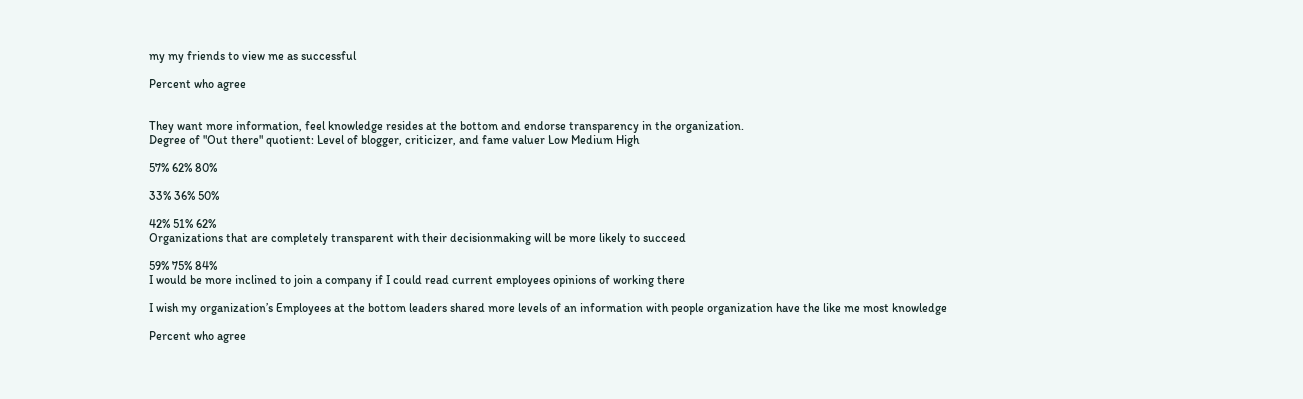my my friends to view me as successful

Percent who agree


They want more information, feel knowledge resides at the bottom and endorse transparency in the organization.
Degree of "Out there" quotient: Level of blogger, criticizer, and fame valuer Low Medium High

57% 62% 80%

33% 36% 50%

42% 51% 62%
Organizations that are completely transparent with their decisionmaking will be more likely to succeed

59% 75% 84%
I would be more inclined to join a company if I could read current employees opinions of working there

I wish my organization’s Employees at the bottom leaders shared more levels of an information with people organization have the like me most knowledge

Percent who agree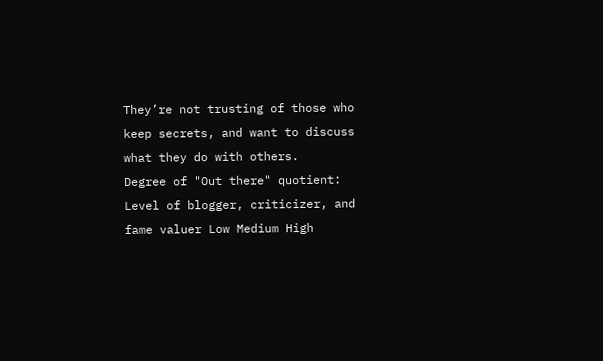They’re not trusting of those who keep secrets, and want to discuss what they do with others.
Degree of "Out there" quotient: Level of blogger, criticizer, and fame valuer Low Medium High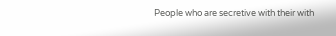People who are secretive with their with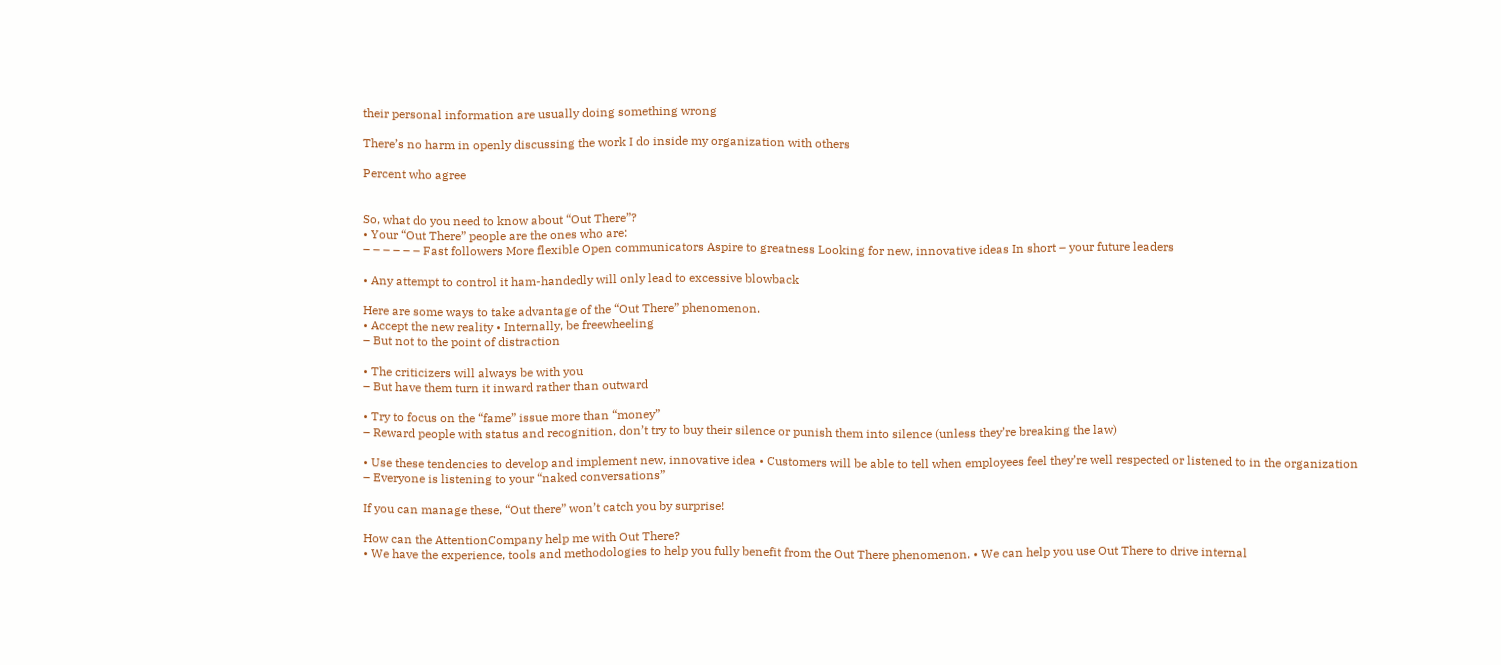their personal information are usually doing something wrong

There’s no harm in openly discussing the work I do inside my organization with others

Percent who agree


So, what do you need to know about “Out There”?
• Your “Out There” people are the ones who are:
– – – – – – Fast followers More flexible Open communicators Aspire to greatness Looking for new, innovative ideas In short – your future leaders

• Any attempt to control it ham-handedly will only lead to excessive blowback

Here are some ways to take advantage of the “Out There” phenomenon.
• Accept the new reality • Internally, be freewheeling
– But not to the point of distraction

• The criticizers will always be with you
– But have them turn it inward rather than outward

• Try to focus on the “fame” issue more than “money”
– Reward people with status and recognition, don’t try to buy their silence or punish them into silence (unless they’re breaking the law)

• Use these tendencies to develop and implement new, innovative idea • Customers will be able to tell when employees feel they’re well respected or listened to in the organization
– Everyone is listening to your “naked conversations”

If you can manage these, “Out there” won’t catch you by surprise!

How can the AttentionCompany help me with Out There?
• We have the experience, tools and methodologies to help you fully benefit from the Out There phenomenon. • We can help you use Out There to drive internal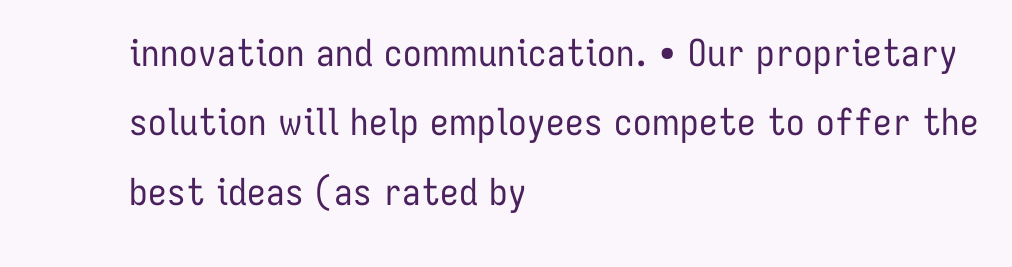innovation and communication. • Our proprietary solution will help employees compete to offer the best ideas (as rated by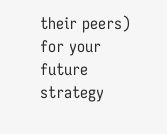their peers) for your future strategy